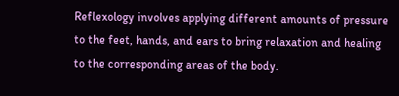Reflexology involves applying different amounts of pressure to the feet, hands, and ears to bring relaxation and healing to the corresponding areas of the body.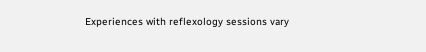Experiences with reflexology sessions vary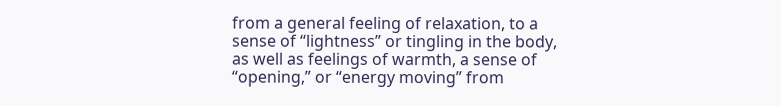from a general feeling of relaxation, to a sense of “lightness” or tingling in the body, as well as feelings of warmth, a sense of “opening,” or “energy moving” from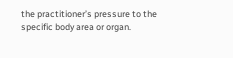the practitioner’s pressure to the specific body area or organ.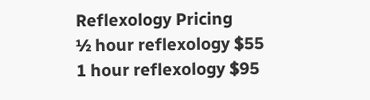Reflexology Pricing
½ hour reflexology $55
1 hour reflexology $95